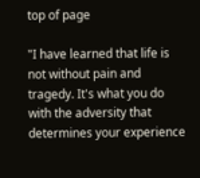top of page

"I have learned that life is not without pain and tragedy. It's what you do with the adversity that determines your experience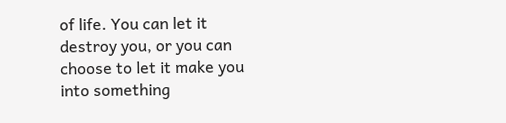of life. You can let it destroy you, or you can choose to let it make you into something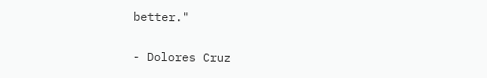better."

- Dolores Cruz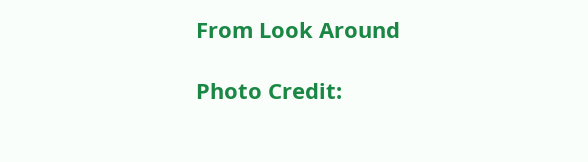From Look Around

Photo Credit: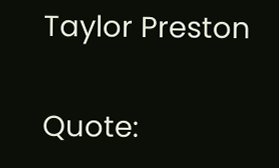Taylor Preston

Quote: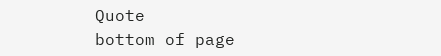Quote
bottom of page